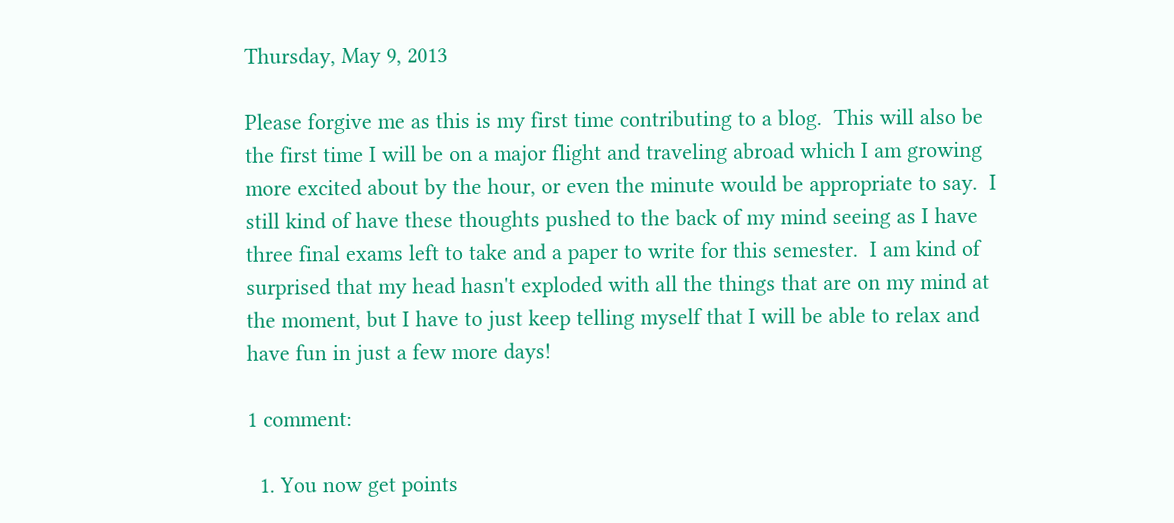Thursday, May 9, 2013

Please forgive me as this is my first time contributing to a blog.  This will also be the first time I will be on a major flight and traveling abroad which I am growing more excited about by the hour, or even the minute would be appropriate to say.  I still kind of have these thoughts pushed to the back of my mind seeing as I have three final exams left to take and a paper to write for this semester.  I am kind of surprised that my head hasn't exploded with all the things that are on my mind at the moment, but I have to just keep telling myself that I will be able to relax and have fun in just a few more days!

1 comment:

  1. You now get points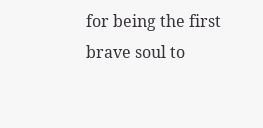for being the first brave soul to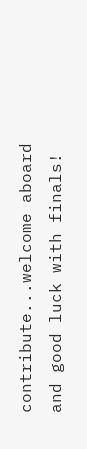contribute...welcome aboard and good luck with finals!